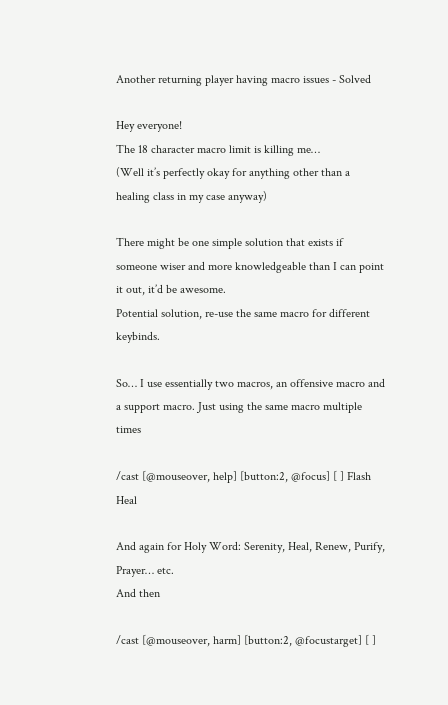Another returning player having macro issues - Solved

Hey everyone!
The 18 character macro limit is killing me…
(Well it’s perfectly okay for anything other than a healing class in my case anyway)

There might be one simple solution that exists if someone wiser and more knowledgeable than I can point it out, it’d be awesome.
Potential solution, re-use the same macro for different keybinds.

So… I use essentially two macros, an offensive macro and a support macro. Just using the same macro multiple times

/cast [@mouseover, help] [button:2, @focus] [ ] Flash Heal

And again for Holy Word: Serenity, Heal, Renew, Purify, Prayer… etc.
And then

/cast [@mouseover, harm] [button:2, @focustarget] [ ]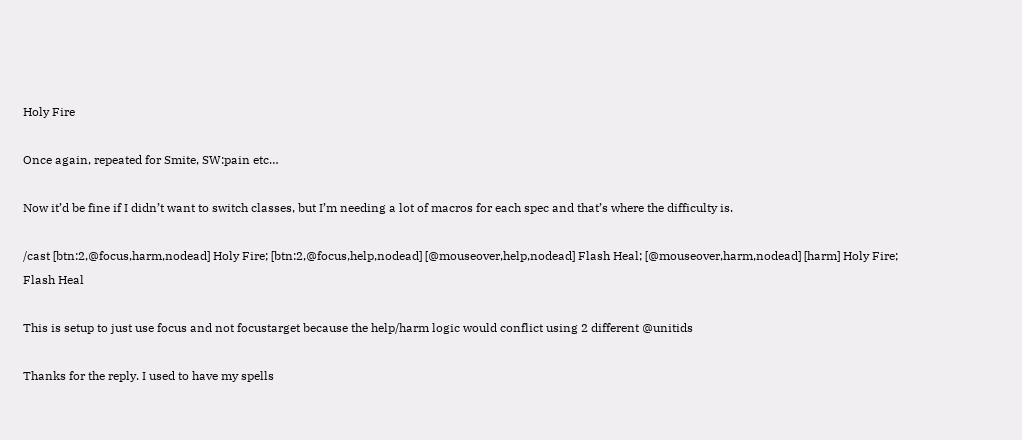Holy Fire

Once again, repeated for Smite, SW:pain etc…

Now it’d be fine if I didn’t want to switch classes, but I’m needing a lot of macros for each spec and that’s where the difficulty is.

/cast [btn:2,@focus,harm,nodead] Holy Fire; [btn:2,@focus,help,nodead] [@mouseover,help,nodead] Flash Heal; [@mouseover,harm,nodead] [harm] Holy Fire; Flash Heal

This is setup to just use focus and not focustarget because the help/harm logic would conflict using 2 different @unitids

Thanks for the reply. I used to have my spells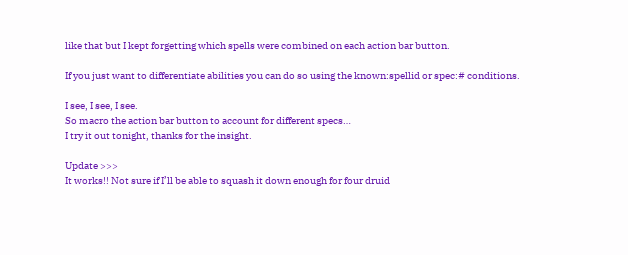like that but I kept forgetting which spells were combined on each action bar button.

If you just want to differentiate abilities you can do so using the known:spellid or spec:# conditions.

I see, I see, I see.
So macro the action bar button to account for different specs…
I try it out tonight, thanks for the insight.

Update >>>
It works!! Not sure if I’ll be able to squash it down enough for four druid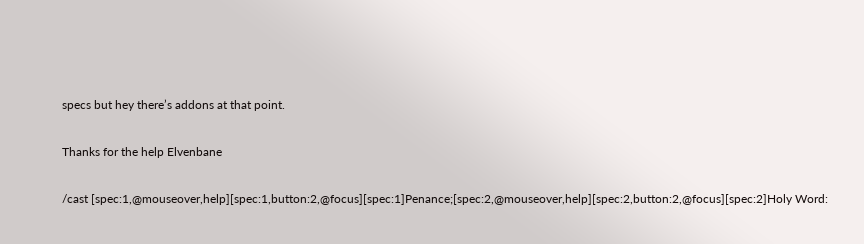specs but hey there’s addons at that point.

Thanks for the help Elvenbane

/cast [spec:1,@mouseover,help][spec:1,button:2,@focus][spec:1]Penance;[spec:2,@mouseover,help][spec:2,button:2,@focus][spec:2]Holy Word: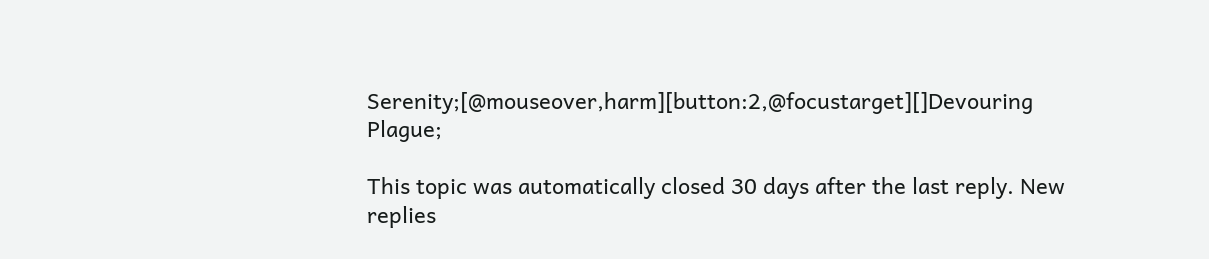Serenity;[@mouseover,harm][button:2,@focustarget][]Devouring Plague;

This topic was automatically closed 30 days after the last reply. New replies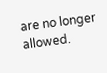are no longer allowed.